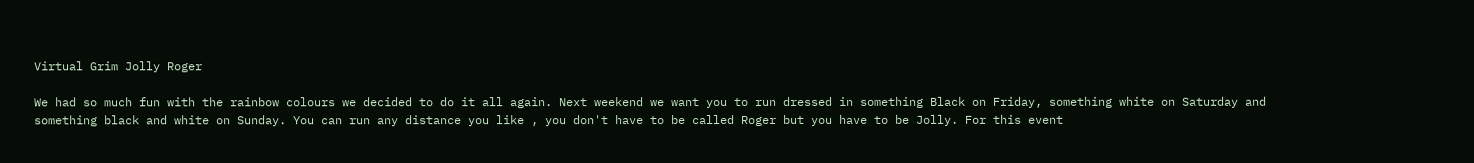Virtual Grim Jolly Roger

We had so much fun with the rainbow colours we decided to do it all again. Next weekend we want you to run dressed in something Black on Friday, something white on Saturday and something black and white on Sunday. You can run any distance you like , you don't have to be called Roger but you have to be Jolly. For this event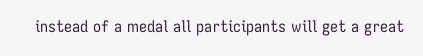instead of a medal all participants will get a great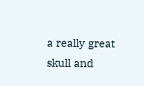a really great skull and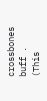crossbones buff .
(This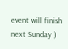event will finish next Sunday )